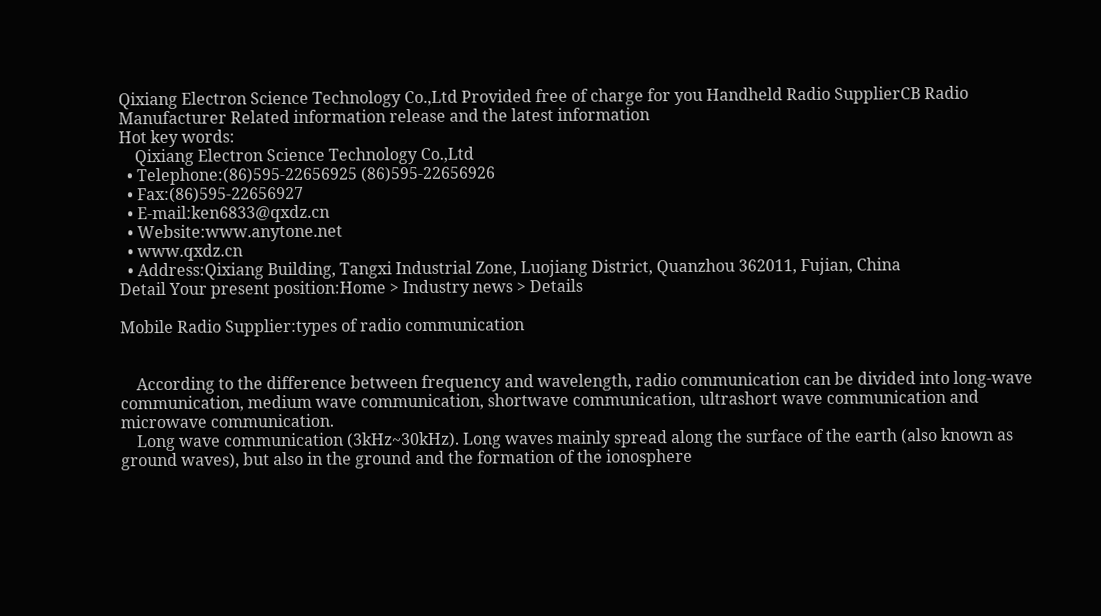Qixiang Electron Science Technology Co.,Ltd Provided free of charge for you Handheld Radio SupplierCB Radio Manufacturer Related information release and the latest information
Hot key words:
    Qixiang Electron Science Technology Co.,Ltd
  • Telephone:(86)595-22656925 (86)595-22656926
  • Fax:(86)595-22656927
  • E-mail:ken6833@qxdz.cn
  • Website:www.anytone.net
  • www.qxdz.cn
  • Address:Qixiang Building, Tangxi Industrial Zone, Luojiang District, Quanzhou 362011, Fujian, China
Detail Your present position:Home > Industry news > Details

Mobile Radio Supplier:types of radio communication


    According to the difference between frequency and wavelength, radio communication can be divided into long-wave communication, medium wave communication, shortwave communication, ultrashort wave communication and microwave communication.
    Long wave communication (3kHz~30kHz). Long waves mainly spread along the surface of the earth (also known as ground waves), but also in the ground and the formation of the ionosphere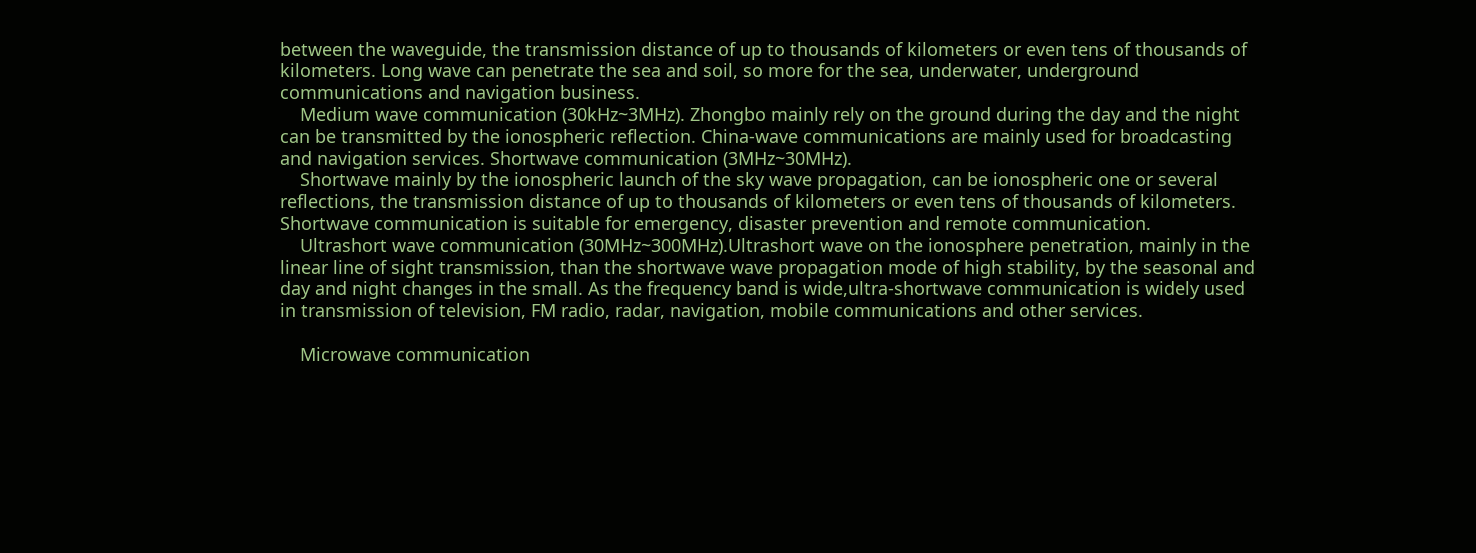between the waveguide, the transmission distance of up to thousands of kilometers or even tens of thousands of kilometers. Long wave can penetrate the sea and soil, so more for the sea, underwater, underground communications and navigation business.
    Medium wave communication (30kHz~3MHz). Zhongbo mainly rely on the ground during the day and the night can be transmitted by the ionospheric reflection. China-wave communications are mainly used for broadcasting and navigation services. Shortwave communication (3MHz~30MHz).
    Shortwave mainly by the ionospheric launch of the sky wave propagation, can be ionospheric one or several reflections, the transmission distance of up to thousands of kilometers or even tens of thousands of kilometers. Shortwave communication is suitable for emergency, disaster prevention and remote communication.
    Ultrashort wave communication (30MHz~300MHz).Ultrashort wave on the ionosphere penetration, mainly in the linear line of sight transmission, than the shortwave wave propagation mode of high stability, by the seasonal and day and night changes in the small. As the frequency band is wide,ultra-shortwave communication is widely used in transmission of television, FM radio, radar, navigation, mobile communications and other services.

    Microwave communication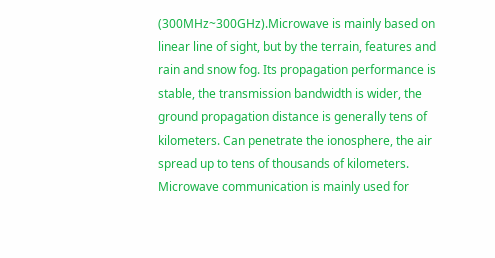(300MHz~300GHz).Microwave is mainly based on linear line of sight, but by the terrain, features and rain and snow fog. Its propagation performance is stable, the transmission bandwidth is wider, the ground propagation distance is generally tens of kilometers. Can penetrate the ionosphere, the air spread up to tens of thousands of kilometers. Microwave communication is mainly used for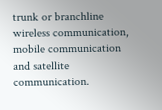trunk or branchline wireless communication, mobile communication and satellite communication.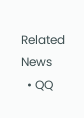Related News
  • QQ